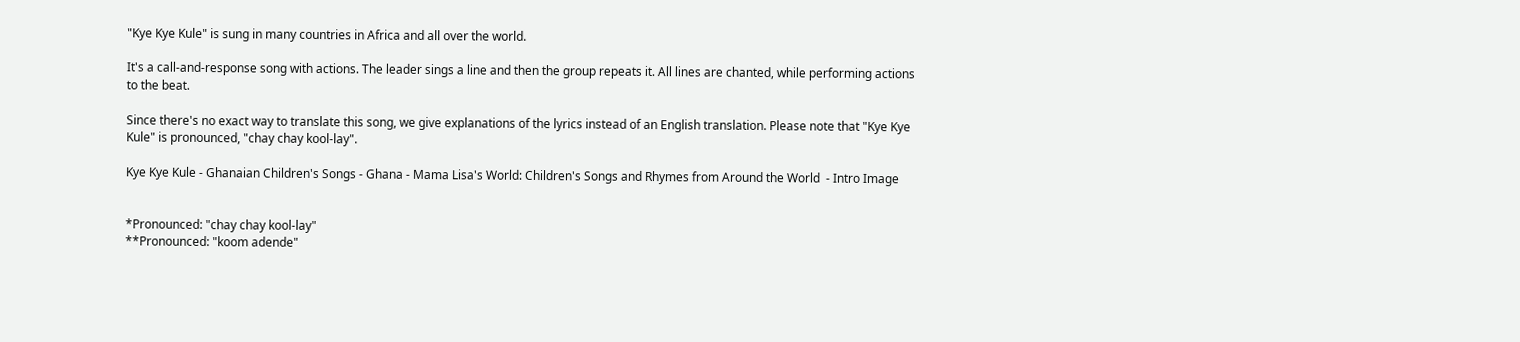"Kye Kye Kule" is sung in many countries in Africa and all over the world.

It's a call-and-response song with actions. The leader sings a line and then the group repeats it. All lines are chanted, while performing actions to the beat.

Since there's no exact way to translate this song, we give explanations of the lyrics instead of an English translation. Please note that "Kye Kye Kule" is pronounced, "chay chay kool-lay".

Kye Kye Kule - Ghanaian Children's Songs - Ghana - Mama Lisa's World: Children's Songs and Rhymes from Around the World  - Intro Image


*Pronounced: "chay chay kool-lay"
**Pronounced: "koom adende"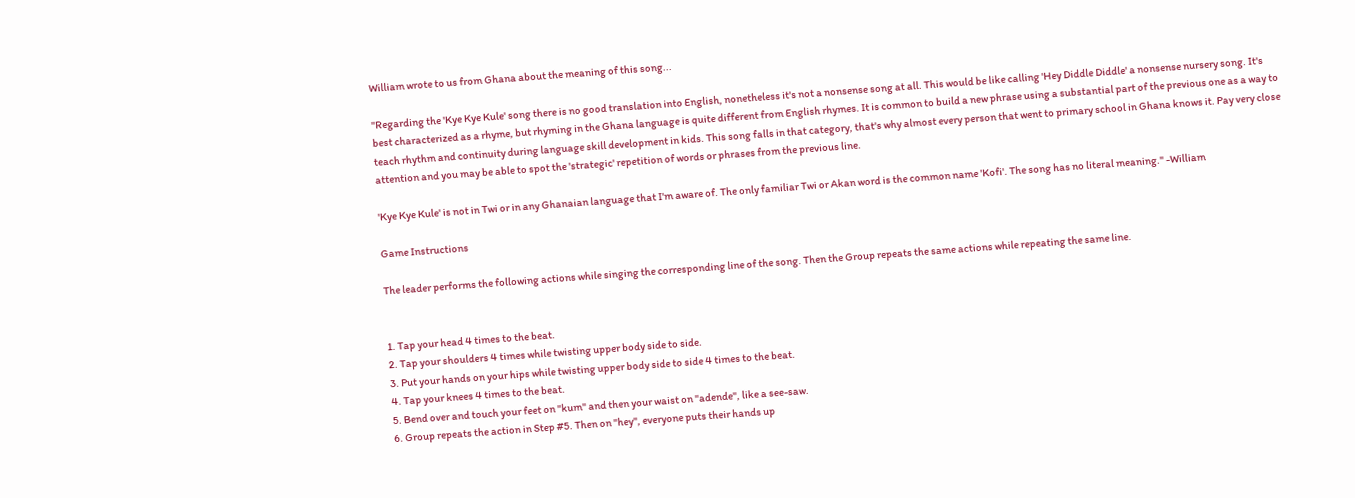William wrote to us from Ghana about the meaning of this song...

"Regarding the 'Kye Kye Kule' song there is no good translation into English, nonetheless it's not a nonsense song at all. This would be like calling 'Hey Diddle Diddle' a nonsense nursery song. It's best characterized as a rhyme, but rhyming in the Ghana language is quite different from English rhymes. It is common to build a new phrase using a substantial part of the previous one as a way to teach rhythm and continuity during language skill development in kids. This song falls in that category, that's why almost every person that went to primary school in Ghana knows it. Pay very close attention and you may be able to spot the 'strategic' repetition of words or phrases from the previous line.

'Kye Kye Kule' is not in Twi or in any Ghanaian language that I'm aware of. The only familiar Twi or Akan word is the common name 'Kofi'. The song has no literal meaning." -William

Game Instructions

The leader performs the following actions while singing the corresponding line of the song. Then the Group repeats the same actions while repeating the same line.


1. Tap your head 4 times to the beat.
2. Tap your shoulders 4 times while twisting upper body side to side.
3. Put your hands on your hips while twisting upper body side to side 4 times to the beat.
4. Tap your knees 4 times to the beat.
5. Bend over and touch your feet on "kum" and then your waist on "adende", like a see-saw.
6. Group repeats the action in Step #5. Then on "hey", everyone puts their hands up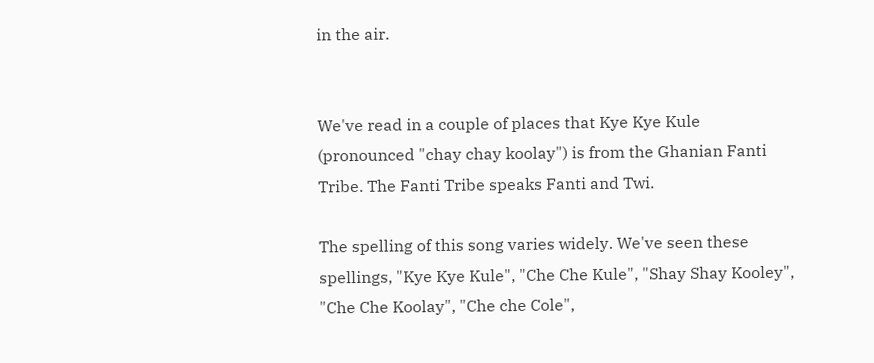in the air.


We've read in a couple of places that Kye Kye Kule (pronounced "chay chay koolay") is from the Ghanian Fanti Tribe. The Fanti Tribe speaks Fanti and Twi.

The spelling of this song varies widely. We've seen these spellings, "Kye Kye Kule", "Che Che Kule", "Shay Shay Kooley", "Che Che Koolay", "Che che Cole",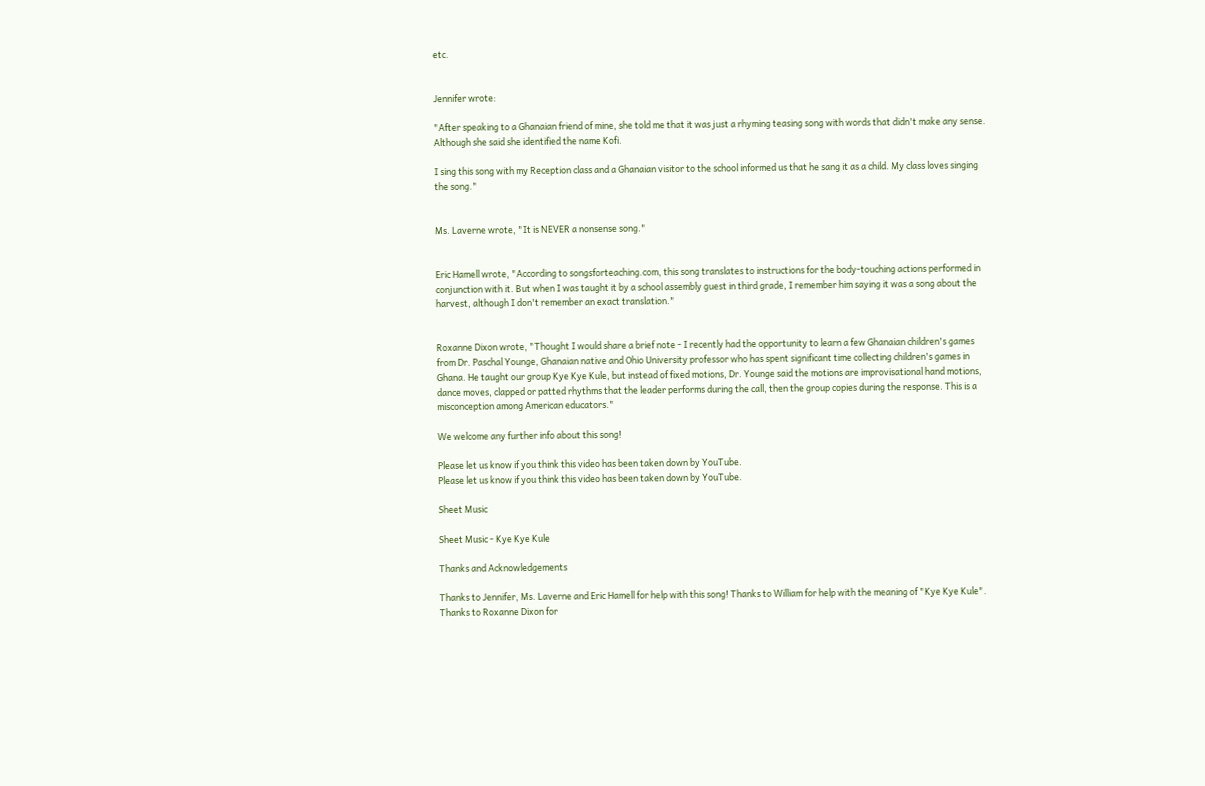etc.


Jennifer wrote:

"After speaking to a Ghanaian friend of mine, she told me that it was just a rhyming teasing song with words that didn't make any sense. Although she said she identified the name Kofi.

I sing this song with my Reception class and a Ghanaian visitor to the school informed us that he sang it as a child. My class loves singing the song."


Ms. Laverne wrote, "It is NEVER a nonsense song."


Eric Hamell wrote, "According to songsforteaching.com, this song translates to instructions for the body-touching actions performed in conjunction with it. But when I was taught it by a school assembly guest in third grade, I remember him saying it was a song about the harvest, although I don't remember an exact translation."


Roxanne Dixon wrote, "Thought I would share a brief note - I recently had the opportunity to learn a few Ghanaian children's games from Dr. Paschal Younge, Ghanaian native and Ohio University professor who has spent significant time collecting children's games in Ghana. He taught our group Kye Kye Kule, but instead of fixed motions, Dr. Younge said the motions are improvisational hand motions, dance moves, clapped or patted rhythms that the leader performs during the call, then the group copies during the response. This is a misconception among American educators."

We welcome any further info about this song!

Please let us know if you think this video has been taken down by YouTube.
Please let us know if you think this video has been taken down by YouTube.

Sheet Music

Sheet Music - Kye Kye Kule

Thanks and Acknowledgements

Thanks to Jennifer, Ms. Laverne and Eric Hamell for help with this song! Thanks to William for help with the meaning of "Kye Kye Kule". Thanks to Roxanne Dixon for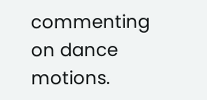commenting on dance motions.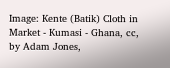Image: Kente (Batik) Cloth in Market - Kumasi - Ghana, cc, by Adam Jones,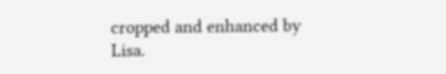cropped and enhanced by Lisa.